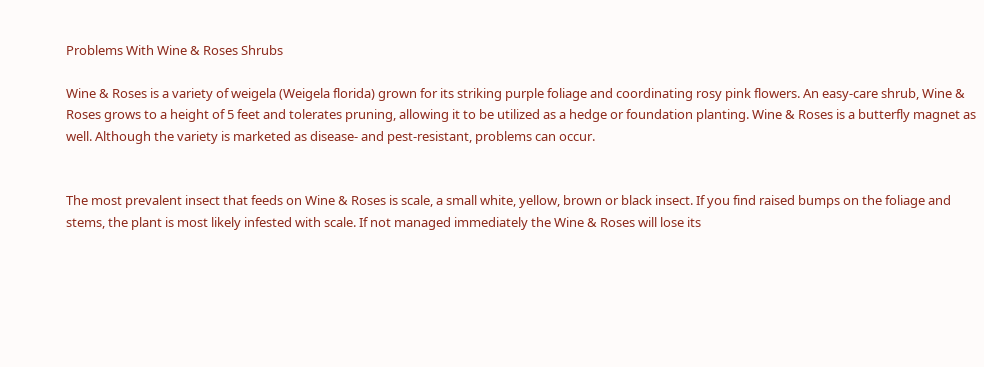Problems With Wine & Roses Shrubs

Wine & Roses is a variety of weigela (Weigela florida) grown for its striking purple foliage and coordinating rosy pink flowers. An easy-care shrub, Wine & Roses grows to a height of 5 feet and tolerates pruning, allowing it to be utilized as a hedge or foundation planting. Wine & Roses is a butterfly magnet as well. Although the variety is marketed as disease- and pest-resistant, problems can occur.


The most prevalent insect that feeds on Wine & Roses is scale, a small white, yellow, brown or black insect. If you find raised bumps on the foliage and stems, the plant is most likely infested with scale. If not managed immediately the Wine & Roses will lose its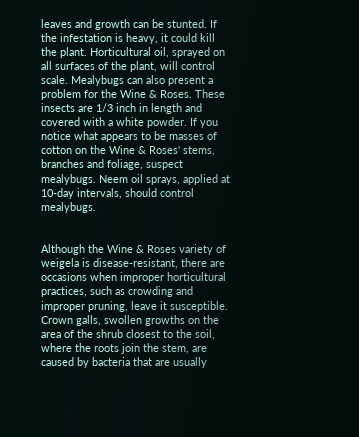leaves and growth can be stunted. If the infestation is heavy, it could kill the plant. Horticultural oil, sprayed on all surfaces of the plant, will control scale. Mealybugs can also present a problem for the Wine & Roses. These insects are 1/3 inch in length and covered with a white powder. If you notice what appears to be masses of cotton on the Wine & Roses' stems, branches and foliage, suspect mealybugs. Neem oil sprays, applied at 10-day intervals, should control mealybugs.


Although the Wine & Roses variety of weigela is disease-resistant, there are occasions when improper horticultural practices, such as crowding and improper pruning, leave it susceptible. Crown galls, swollen growths on the area of the shrub closest to the soil, where the roots join the stem, are caused by bacteria that are usually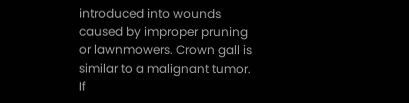introduced into wounds caused by improper pruning or lawnmowers. Crown gall is similar to a malignant tumor. If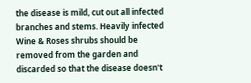the disease is mild, cut out all infected branches and stems. Heavily infected Wine & Roses shrubs should be removed from the garden and discarded so that the disease doesn't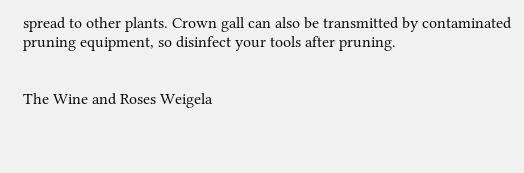spread to other plants. Crown gall can also be transmitted by contaminated pruning equipment, so disinfect your tools after pruning.


The Wine and Roses Weigela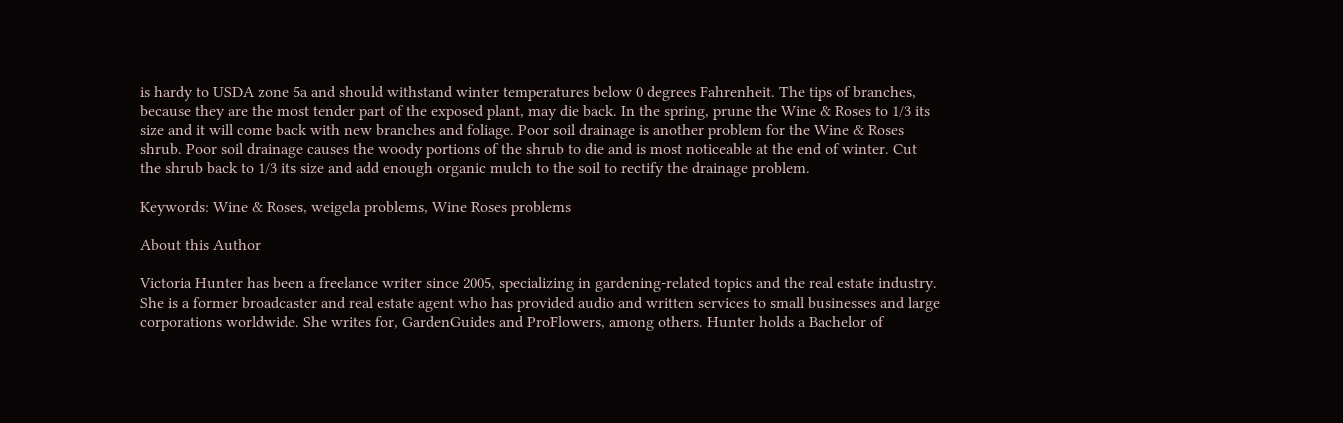is hardy to USDA zone 5a and should withstand winter temperatures below 0 degrees Fahrenheit. The tips of branches, because they are the most tender part of the exposed plant, may die back. In the spring, prune the Wine & Roses to 1/3 its size and it will come back with new branches and foliage. Poor soil drainage is another problem for the Wine & Roses shrub. Poor soil drainage causes the woody portions of the shrub to die and is most noticeable at the end of winter. Cut the shrub back to 1/3 its size and add enough organic mulch to the soil to rectify the drainage problem.

Keywords: Wine & Roses, weigela problems, Wine Roses problems

About this Author

Victoria Hunter has been a freelance writer since 2005, specializing in gardening-related topics and the real estate industry. She is a former broadcaster and real estate agent who has provided audio and written services to small businesses and large corporations worldwide. She writes for, GardenGuides and ProFlowers, among others. Hunter holds a Bachelor of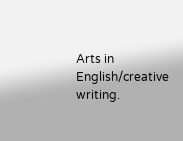Arts in English/creative writing.